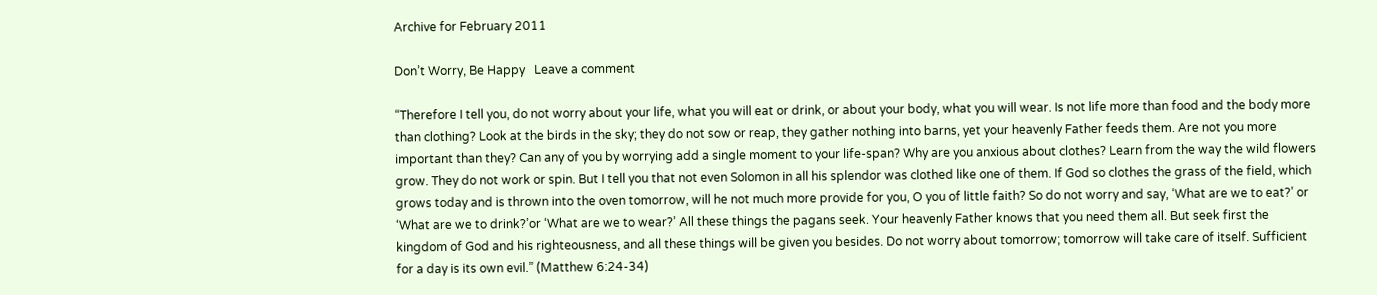Archive for February 2011

Don’t Worry, Be Happy   Leave a comment

“Therefore I tell you, do not worry about your life, what you will eat or drink, or about your body, what you will wear. Is not life more than food and the body more than clothing? Look at the birds in the sky; they do not sow or reap, they gather nothing into barns, yet your heavenly Father feeds them. Are not you more important than they? Can any of you by worrying add a single moment to your life-span? Why are you anxious about clothes? Learn from the way the wild flowers grow. They do not work or spin. But I tell you that not even Solomon in all his splendor was clothed like one of them. If God so clothes the grass of the field, which grows today and is thrown into the oven tomorrow, will he not much more provide for you, O you of little faith? So do not worry and say, ‘What are we to eat?’ or ‘What are we to drink?’or ‘What are we to wear?’ All these things the pagans seek. Your heavenly Father knows that you need them all. But seek first the kingdom of God and his righteousness, and all these things will be given you besides. Do not worry about tomorrow; tomorrow will take care of itself. Sufficient for a day is its own evil.” (Matthew 6:24-34)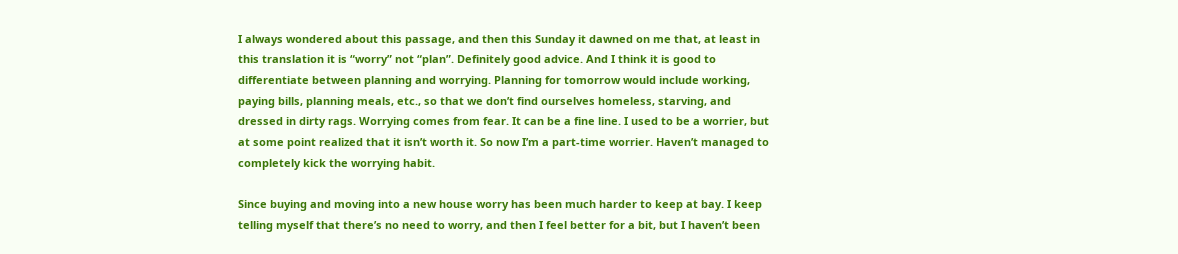I always wondered about this passage, and then this Sunday it dawned on me that, at least in this translation it is “worry” not “plan”. Definitely good advice. And I think it is good to differentiate between planning and worrying. Planning for tomorrow would include working, paying bills, planning meals, etc., so that we don’t find ourselves homeless, starving, and dressed in dirty rags. Worrying comes from fear. It can be a fine line. I used to be a worrier, but at some point realized that it isn’t worth it. So now I’m a part-time worrier. Haven’t managed to completely kick the worrying habit.

Since buying and moving into a new house worry has been much harder to keep at bay. I keep telling myself that there’s no need to worry, and then I feel better for a bit, but I haven’t been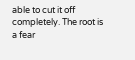able to cut it off completely. The root is a fear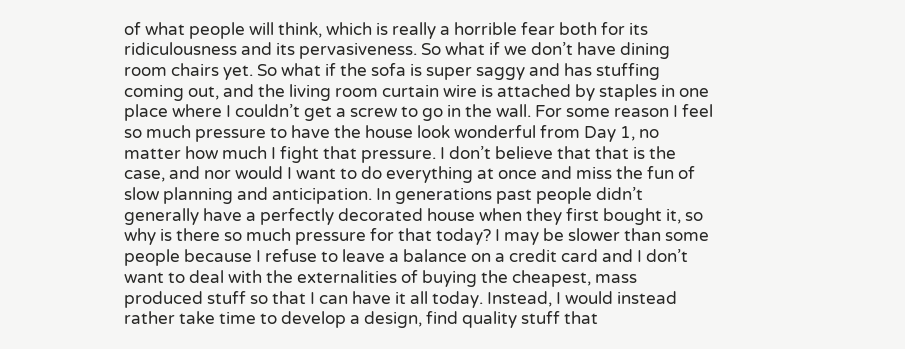of what people will think, which is really a horrible fear both for its ridiculousness and its pervasiveness. So what if we don’t have dining room chairs yet. So what if the sofa is super saggy and has stuffing coming out, and the living room curtain wire is attached by staples in one place where I couldn’t get a screw to go in the wall. For some reason I feel so much pressure to have the house look wonderful from Day 1, no matter how much I fight that pressure. I don’t believe that that is the case, and nor would I want to do everything at once and miss the fun of slow planning and anticipation. In generations past people didn’t generally have a perfectly decorated house when they first bought it, so why is there so much pressure for that today? I may be slower than some people because I refuse to leave a balance on a credit card and I don’t want to deal with the externalities of buying the cheapest, mass produced stuff so that I can have it all today. Instead, I would instead rather take time to develop a design, find quality stuff that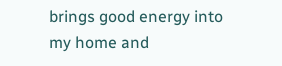brings good energy into my home and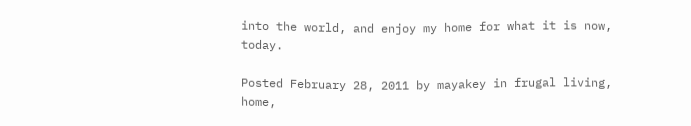into the world, and enjoy my home for what it is now, today.

Posted February 28, 2011 by mayakey in frugal living, home,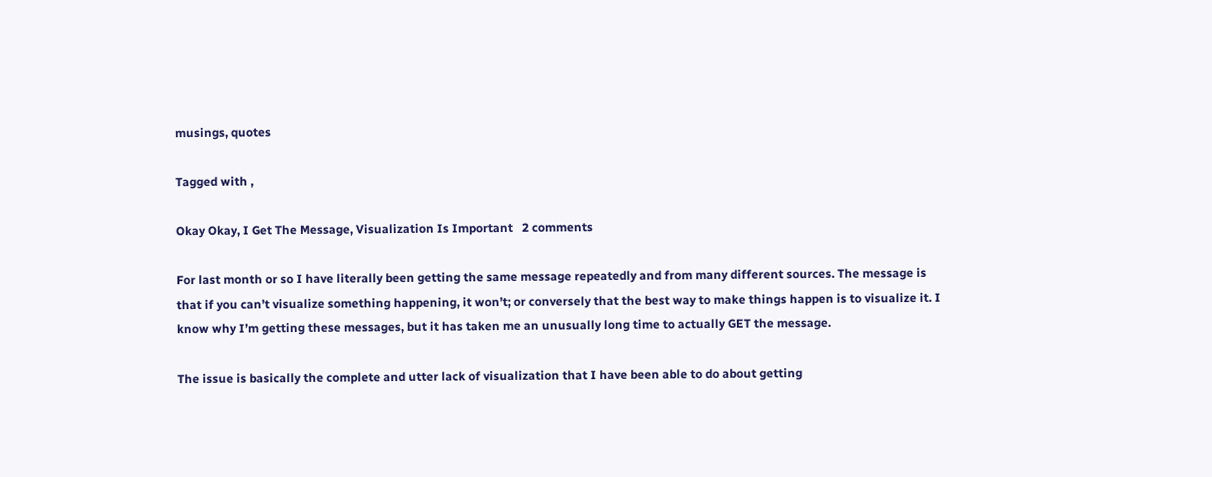musings, quotes

Tagged with ,

Okay Okay, I Get The Message, Visualization Is Important   2 comments

For last month or so I have literally been getting the same message repeatedly and from many different sources. The message is that if you can’t visualize something happening, it won’t; or conversely that the best way to make things happen is to visualize it. I know why I’m getting these messages, but it has taken me an unusually long time to actually GET the message.

The issue is basically the complete and utter lack of visualization that I have been able to do about getting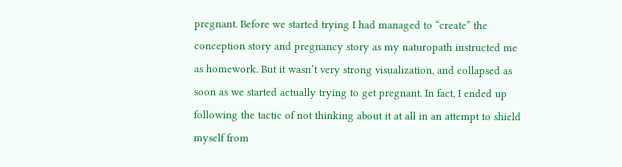pregnant. Before we started trying I had managed to “create” the conception story and pregnancy story as my naturopath instructed me as homework. But it wasn’t very strong visualization, and collapsed as soon as we started actually trying to get pregnant. In fact, I ended up following the tactic of not thinking about it at all in an attempt to shield myself from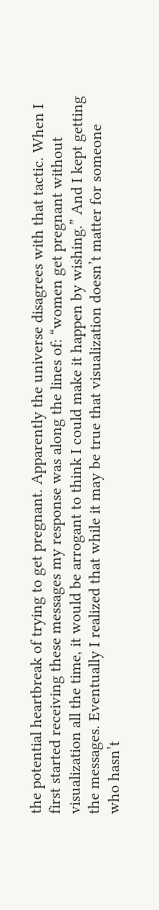the potential heartbreak of trying to get pregnant. Apparently the universe disagrees with that tactic. When I first started receiving these messages my response was along the lines of: “women get pregnant without visualization all the time, it would be arrogant to think I could make it happen by wishing.” And I kept getting the messages. Eventually I realized that while it may be true that visualization doesn’t matter for someone who hasn’t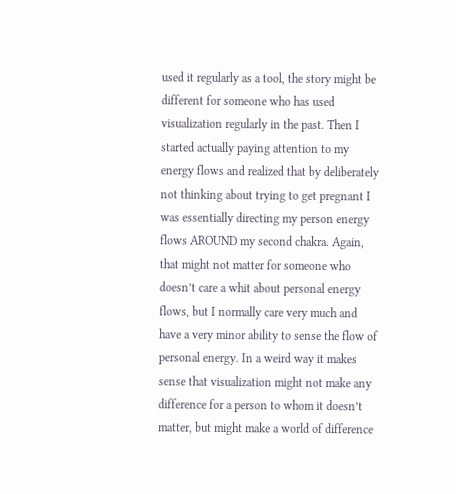used it regularly as a tool, the story might be different for someone who has used visualization regularly in the past. Then I started actually paying attention to my energy flows and realized that by deliberately not thinking about trying to get pregnant I was essentially directing my person energy flows AROUND my second chakra. Again, that might not matter for someone who doesn’t care a whit about personal energy flows, but I normally care very much and have a very minor ability to sense the flow of personal energy. In a weird way it makes sense that visualization might not make any difference for a person to whom it doesn’t matter, but might make a world of difference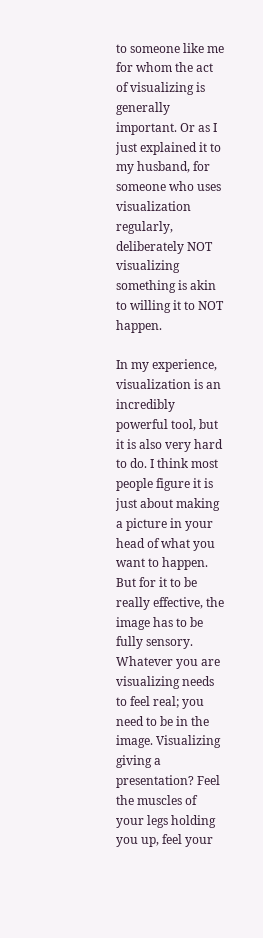to someone like me for whom the act of visualizing is generally important. Or as I just explained it to my husband, for someone who uses visualization regularly, deliberately NOT visualizing something is akin to willing it to NOT happen.

In my experience, visualization is an incredibly powerful tool, but it is also very hard to do. I think most people figure it is just about making a picture in your head of what you want to happen. But for it to be really effective, the image has to be fully sensory. Whatever you are visualizing needs to feel real; you need to be in the image. Visualizing giving a presentation? Feel the muscles of your legs holding you up, feel your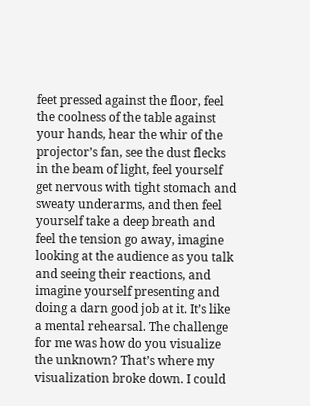feet pressed against the floor, feel the coolness of the table against your hands, hear the whir of the projector’s fan, see the dust flecks in the beam of light, feel yourself get nervous with tight stomach and sweaty underarms, and then feel yourself take a deep breath and feel the tension go away, imagine looking at the audience as you talk and seeing their reactions, and imagine yourself presenting and doing a darn good job at it. It’s like a mental rehearsal. The challenge for me was how do you visualize the unknown? That’s where my visualization broke down. I could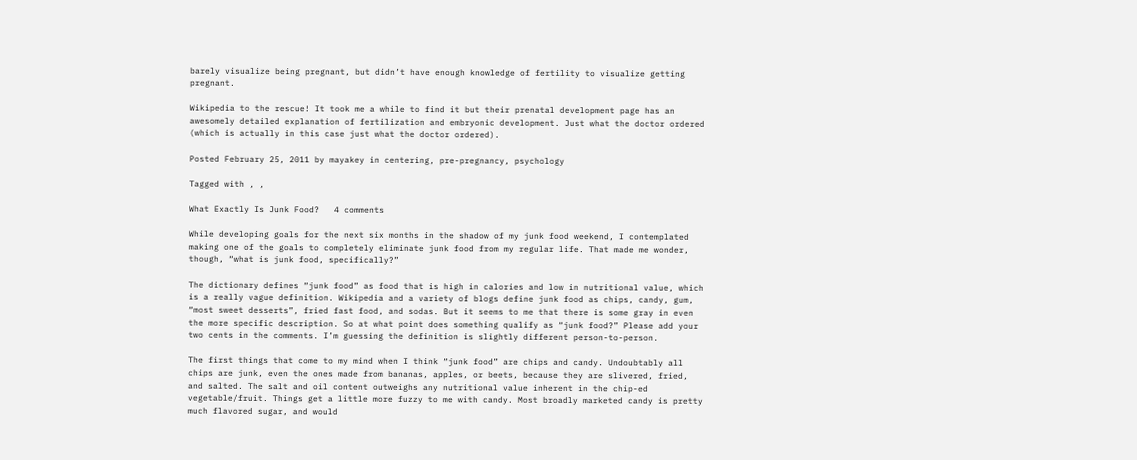barely visualize being pregnant, but didn’t have enough knowledge of fertility to visualize getting pregnant.

Wikipedia to the rescue! It took me a while to find it but their prenatal development page has an awesomely detailed explanation of fertilization and embryonic development. Just what the doctor ordered (which is actually in this case just what the doctor ordered).

Posted February 25, 2011 by mayakey in centering, pre-pregnancy, psychology

Tagged with , ,

What Exactly Is Junk Food?   4 comments

While developing goals for the next six months in the shadow of my junk food weekend, I contemplated making one of the goals to completely eliminate junk food from my regular life. That made me wonder, though, “what is junk food, specifically?”

The dictionary defines “junk food” as food that is high in calories and low in nutritional value, which is a really vague definition. Wikipedia and a variety of blogs define junk food as chips, candy, gum, “most sweet desserts”, fried fast food, and sodas. But it seems to me that there is some gray in even the more specific description. So at what point does something qualify as “junk food?” Please add your two cents in the comments. I’m guessing the definition is slightly different person-to-person.

The first things that come to my mind when I think “junk food” are chips and candy. Undoubtably all chips are junk, even the ones made from bananas, apples, or beets, because they are slivered, fried, and salted. The salt and oil content outweighs any nutritional value inherent in the chip-ed vegetable/fruit. Things get a little more fuzzy to me with candy. Most broadly marketed candy is pretty much flavored sugar, and would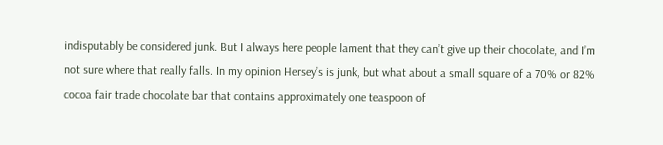indisputably be considered junk. But I always here people lament that they can’t give up their chocolate, and I’m not sure where that really falls. In my opinion Hersey’s is junk, but what about a small square of a 70% or 82% cocoa fair trade chocolate bar that contains approximately one teaspoon of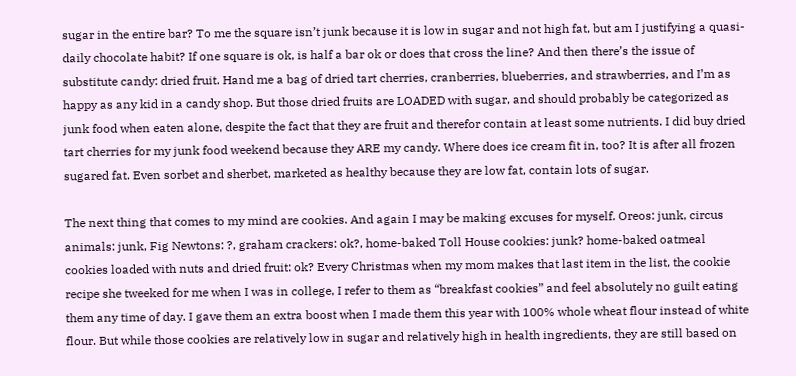sugar in the entire bar? To me the square isn’t junk because it is low in sugar and not high fat, but am I justifying a quasi-daily chocolate habit? If one square is ok, is half a bar ok or does that cross the line? And then there’s the issue of substitute candy: dried fruit. Hand me a bag of dried tart cherries, cranberries, blueberries, and strawberries, and I’m as happy as any kid in a candy shop. But those dried fruits are LOADED with sugar, and should probably be categorized as junk food when eaten alone, despite the fact that they are fruit and therefor contain at least some nutrients. I did buy dried tart cherries for my junk food weekend because they ARE my candy. Where does ice cream fit in, too? It is after all frozen sugared fat. Even sorbet and sherbet, marketed as healthy because they are low fat, contain lots of sugar.

The next thing that comes to my mind are cookies. And again I may be making excuses for myself. Oreos: junk, circus animals: junk, Fig Newtons: ?, graham crackers: ok?, home-baked Toll House cookies: junk? home-baked oatmeal cookies loaded with nuts and dried fruit: ok? Every Christmas when my mom makes that last item in the list, the cookie recipe she tweeked for me when I was in college, I refer to them as “breakfast cookies” and feel absolutely no guilt eating them any time of day. I gave them an extra boost when I made them this year with 100% whole wheat flour instead of white flour. But while those cookies are relatively low in sugar and relatively high in health ingredients, they are still based on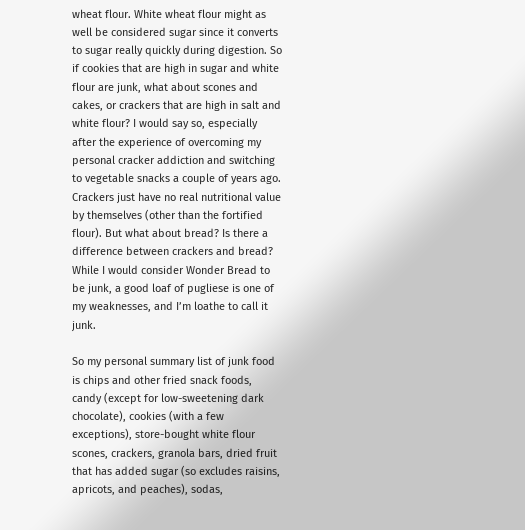wheat flour. White wheat flour might as well be considered sugar since it converts to sugar really quickly during digestion. So if cookies that are high in sugar and white flour are junk, what about scones and cakes, or crackers that are high in salt and white flour? I would say so, especially after the experience of overcoming my personal cracker addiction and switching to vegetable snacks a couple of years ago. Crackers just have no real nutritional value by themselves (other than the fortified flour). But what about bread? Is there a difference between crackers and bread? While I would consider Wonder Bread to be junk, a good loaf of pugliese is one of my weaknesses, and I’m loathe to call it junk.

So my personal summary list of junk food is chips and other fried snack foods, candy (except for low-sweetening dark chocolate), cookies (with a few exceptions), store-bought white flour scones, crackers, granola bars, dried fruit that has added sugar (so excludes raisins, apricots, and peaches), sodas,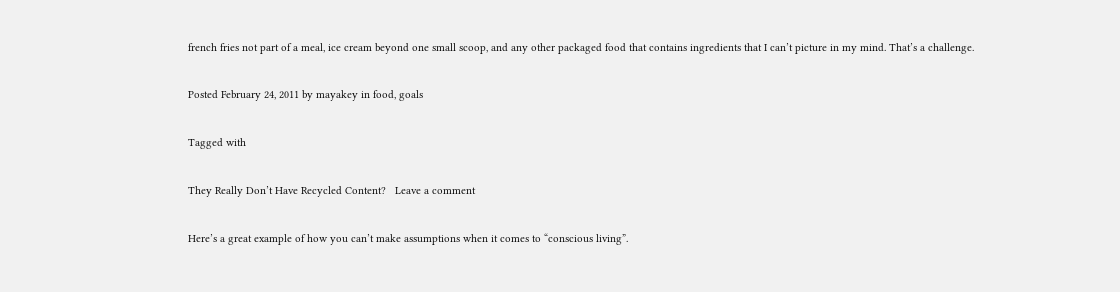french fries not part of a meal, ice cream beyond one small scoop, and any other packaged food that contains ingredients that I can’t picture in my mind. That’s a challenge.

Posted February 24, 2011 by mayakey in food, goals

Tagged with

They Really Don’t Have Recycled Content?   Leave a comment

Here’s a great example of how you can’t make assumptions when it comes to “conscious living”.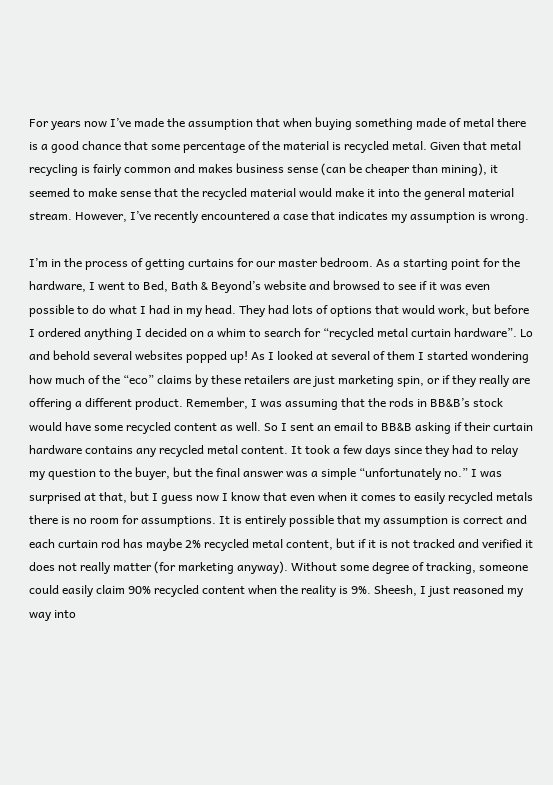For years now I’ve made the assumption that when buying something made of metal there is a good chance that some percentage of the material is recycled metal. Given that metal recycling is fairly common and makes business sense (can be cheaper than mining), it seemed to make sense that the recycled material would make it into the general material stream. However, I’ve recently encountered a case that indicates my assumption is wrong.

I’m in the process of getting curtains for our master bedroom. As a starting point for the hardware, I went to Bed, Bath & Beyond’s website and browsed to see if it was even possible to do what I had in my head. They had lots of options that would work, but before I ordered anything I decided on a whim to search for “recycled metal curtain hardware”. Lo and behold several websites popped up! As I looked at several of them I started wondering how much of the “eco” claims by these retailers are just marketing spin, or if they really are offering a different product. Remember, I was assuming that the rods in BB&B’s stock would have some recycled content as well. So I sent an email to BB&B asking if their curtain hardware contains any recycled metal content. It took a few days since they had to relay my question to the buyer, but the final answer was a simple “unfortunately no.” I was surprised at that, but I guess now I know that even when it comes to easily recycled metals there is no room for assumptions. It is entirely possible that my assumption is correct and each curtain rod has maybe 2% recycled metal content, but if it is not tracked and verified it does not really matter (for marketing anyway). Without some degree of tracking, someone could easily claim 90% recycled content when the reality is 9%. Sheesh, I just reasoned my way into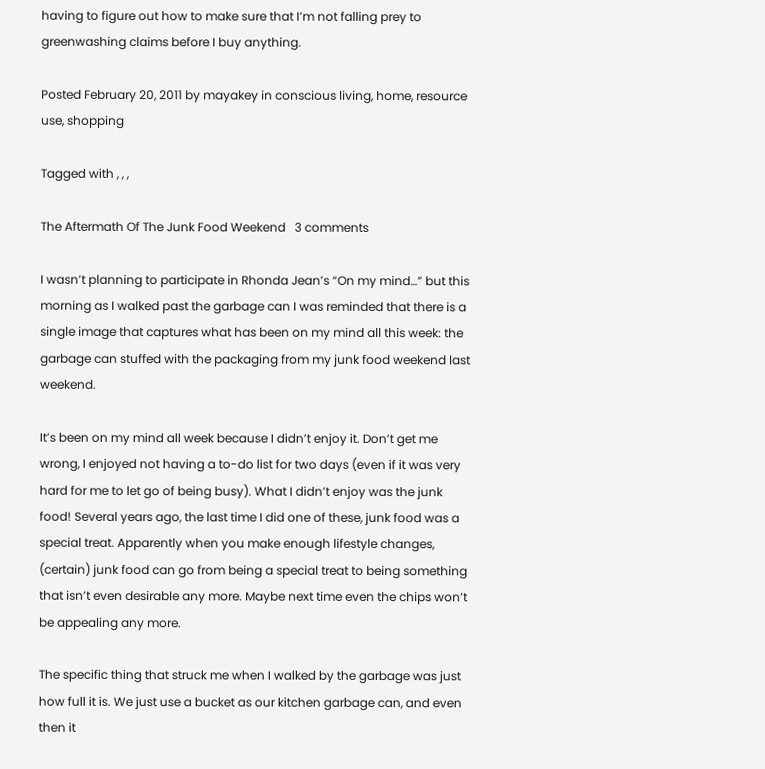having to figure out how to make sure that I’m not falling prey to greenwashing claims before I buy anything.

Posted February 20, 2011 by mayakey in conscious living, home, resource use, shopping

Tagged with , , ,

The Aftermath Of The Junk Food Weekend   3 comments

I wasn’t planning to participate in Rhonda Jean’s “On my mind…” but this morning as I walked past the garbage can I was reminded that there is a single image that captures what has been on my mind all this week: the garbage can stuffed with the packaging from my junk food weekend last weekend.

It’s been on my mind all week because I didn’t enjoy it. Don’t get me wrong, I enjoyed not having a to-do list for two days (even if it was very hard for me to let go of being busy). What I didn’t enjoy was the junk food! Several years ago, the last time I did one of these, junk food was a special treat. Apparently when you make enough lifestyle changes, (certain) junk food can go from being a special treat to being something that isn’t even desirable any more. Maybe next time even the chips won’t be appealing any more.

The specific thing that struck me when I walked by the garbage was just how full it is. We just use a bucket as our kitchen garbage can, and even then it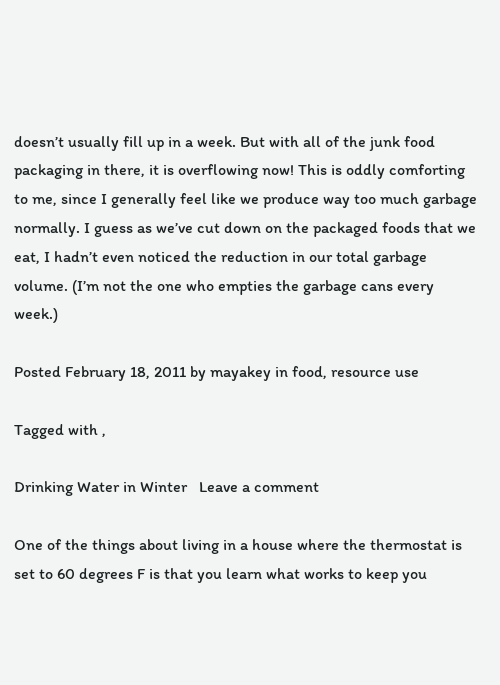doesn’t usually fill up in a week. But with all of the junk food packaging in there, it is overflowing now! This is oddly comforting to me, since I generally feel like we produce way too much garbage normally. I guess as we’ve cut down on the packaged foods that we eat, I hadn’t even noticed the reduction in our total garbage volume. (I’m not the one who empties the garbage cans every week.)

Posted February 18, 2011 by mayakey in food, resource use

Tagged with ,

Drinking Water in Winter   Leave a comment

One of the things about living in a house where the thermostat is set to 60 degrees F is that you learn what works to keep you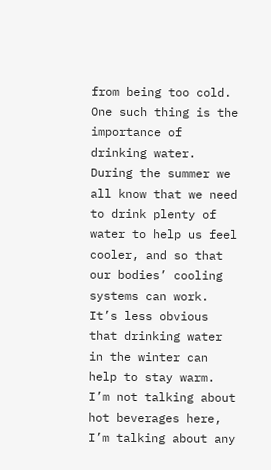from being too cold. One such thing is the importance of drinking water. During the summer we all know that we need to drink plenty of water to help us feel cooler, and so that our bodies’ cooling systems can work. It’s less obvious that drinking water in the winter can help to stay warm. I’m not talking about hot beverages here, I’m talking about any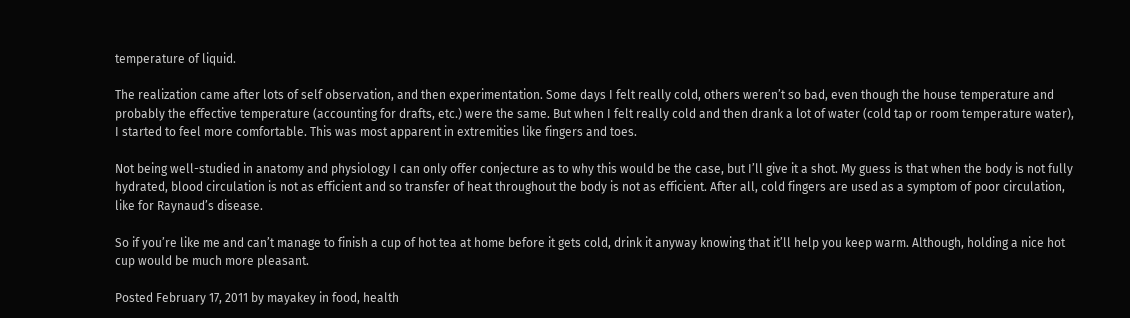temperature of liquid.

The realization came after lots of self observation, and then experimentation. Some days I felt really cold, others weren’t so bad, even though the house temperature and probably the effective temperature (accounting for drafts, etc.) were the same. But when I felt really cold and then drank a lot of water (cold tap or room temperature water), I started to feel more comfortable. This was most apparent in extremities like fingers and toes.

Not being well-studied in anatomy and physiology I can only offer conjecture as to why this would be the case, but I’ll give it a shot. My guess is that when the body is not fully hydrated, blood circulation is not as efficient and so transfer of heat throughout the body is not as efficient. After all, cold fingers are used as a symptom of poor circulation, like for Raynaud’s disease.

So if you’re like me and can’t manage to finish a cup of hot tea at home before it gets cold, drink it anyway knowing that it’ll help you keep warm. Although, holding a nice hot cup would be much more pleasant.

Posted February 17, 2011 by mayakey in food, health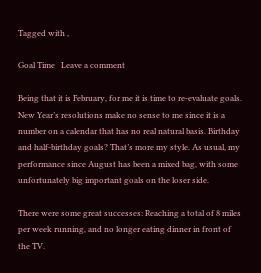Tagged with ,

Goal Time   Leave a comment

Being that it is February, for me it is time to re-evaluate goals. New Year’s resolutions make no sense to me since it is a number on a calendar that has no real natural basis. Birthday and half-birthday goals? That’s more my style. As usual, my performance since August has been a mixed bag, with some unfortunately big important goals on the loser side.

There were some great successes: Reaching a total of 8 miles per week running, and no longer eating dinner in front of the TV.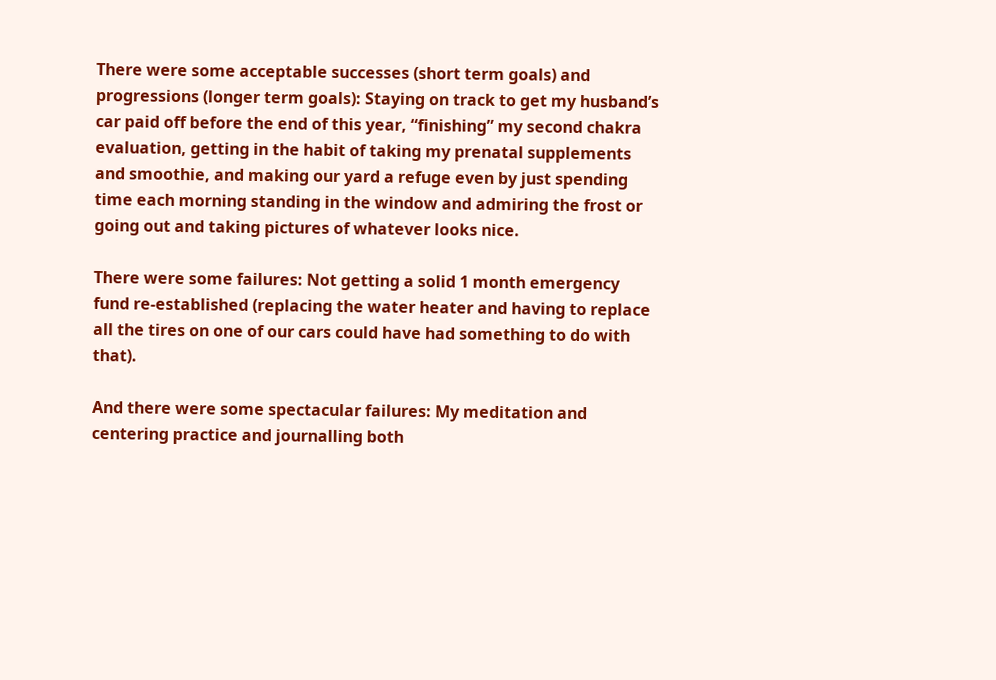There were some acceptable successes (short term goals) and progressions (longer term goals): Staying on track to get my husband’s car paid off before the end of this year, “finishing” my second chakra evaluation, getting in the habit of taking my prenatal supplements and smoothie, and making our yard a refuge even by just spending time each morning standing in the window and admiring the frost or going out and taking pictures of whatever looks nice.

There were some failures: Not getting a solid 1 month emergency fund re-established (replacing the water heater and having to replace all the tires on one of our cars could have had something to do with that).

And there were some spectacular failures: My meditation and centering practice and journalling both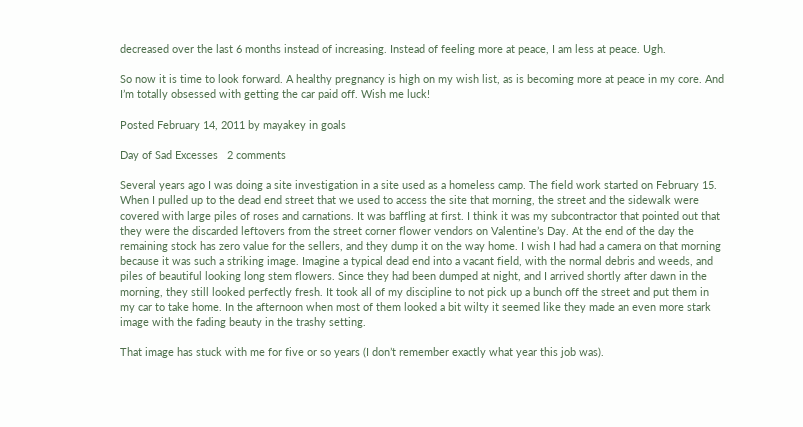decreased over the last 6 months instead of increasing. Instead of feeling more at peace, I am less at peace. Ugh.

So now it is time to look forward. A healthy pregnancy is high on my wish list, as is becoming more at peace in my core. And I’m totally obsessed with getting the car paid off. Wish me luck!

Posted February 14, 2011 by mayakey in goals

Day of Sad Excesses   2 comments

Several years ago I was doing a site investigation in a site used as a homeless camp. The field work started on February 15. When I pulled up to the dead end street that we used to access the site that morning, the street and the sidewalk were covered with large piles of roses and carnations. It was baffling at first. I think it was my subcontractor that pointed out that they were the discarded leftovers from the street corner flower vendors on Valentine’s Day. At the end of the day the remaining stock has zero value for the sellers, and they dump it on the way home. I wish I had had a camera on that morning because it was such a striking image. Imagine a typical dead end into a vacant field, with the normal debris and weeds, and piles of beautiful looking long stem flowers. Since they had been dumped at night, and I arrived shortly after dawn in the morning, they still looked perfectly fresh. It took all of my discipline to not pick up a bunch off the street and put them in my car to take home. In the afternoon when most of them looked a bit wilty it seemed like they made an even more stark image with the fading beauty in the trashy setting.

That image has stuck with me for five or so years (I don’t remember exactly what year this job was).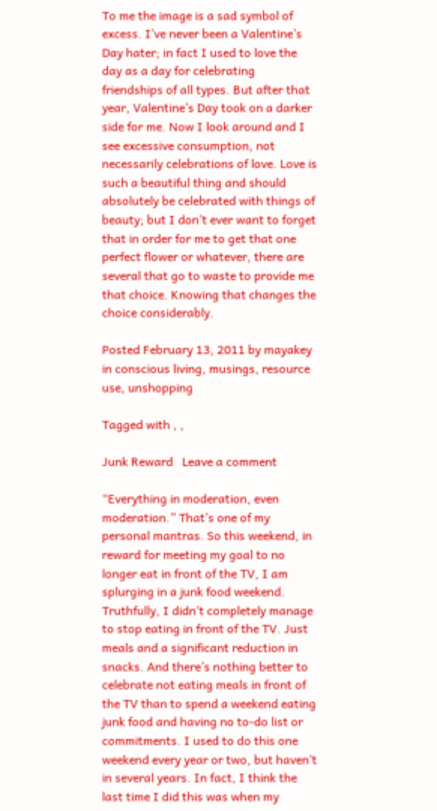To me the image is a sad symbol of excess. I’ve never been a Valentine’s Day hater; in fact I used to love the day as a day for celebrating friendships of all types. But after that year, Valentine’s Day took on a darker side for me. Now I look around and I see excessive consumption, not necessarily celebrations of love. Love is such a beautiful thing and should absolutely be celebrated with things of beauty; but I don’t ever want to forget  that in order for me to get that one perfect flower or whatever, there are several that go to waste to provide me that choice. Knowing that changes the choice considerably.

Posted February 13, 2011 by mayakey in conscious living, musings, resource use, unshopping

Tagged with , ,

Junk Reward   Leave a comment

“Everything in moderation, even moderation.” That’s one of my personal mantras. So this weekend, in reward for meeting my goal to no longer eat in front of the TV, I am splurging in a junk food weekend. Truthfully, I didn’t completely manage to stop eating in front of the TV. Just meals and a significant reduction in snacks. And there’s nothing better to celebrate not eating meals in front of the TV than to spend a weekend eating junk food and having no to-do list or commitments. I used to do this one weekend every year or two, but haven’t  in several years. In fact, I think the last time I did this was when my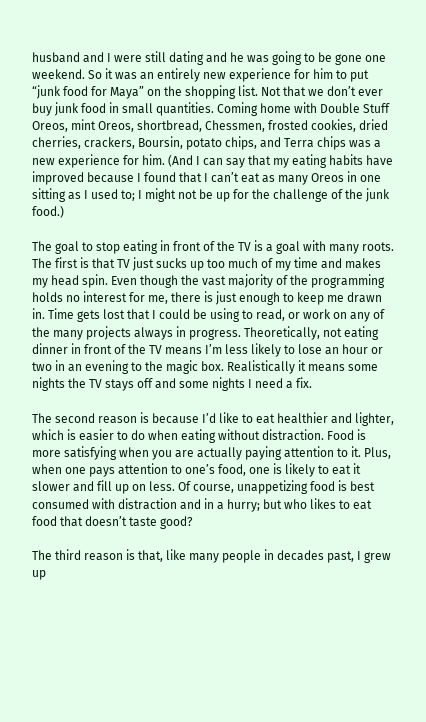husband and I were still dating and he was going to be gone one weekend. So it was an entirely new experience for him to put “junk food for Maya” on the shopping list. Not that we don’t ever buy junk food in small quantities. Coming home with Double Stuff Oreos, mint Oreos, shortbread, Chessmen, frosted cookies, dried cherries, crackers, Boursin, potato chips, and Terra chips was a new experience for him. (And I can say that my eating habits have improved because I found that I can’t eat as many Oreos in one sitting as I used to; I might not be up for the challenge of the junk food.)

The goal to stop eating in front of the TV is a goal with many roots. The first is that TV just sucks up too much of my time and makes my head spin. Even though the vast majority of the programming holds no interest for me, there is just enough to keep me drawn in. Time gets lost that I could be using to read, or work on any of the many projects always in progress. Theoretically, not eating dinner in front of the TV means I’m less likely to lose an hour or two in an evening to the magic box. Realistically it means some nights the TV stays off and some nights I need a fix.

The second reason is because I’d like to eat healthier and lighter, which is easier to do when eating without distraction. Food is more satisfying when you are actually paying attention to it. Plus, when one pays attention to one’s food, one is likely to eat it slower and fill up on less. Of course, unappetizing food is best consumed with distraction and in a hurry; but who likes to eat food that doesn’t taste good?

The third reason is that, like many people in decades past, I grew up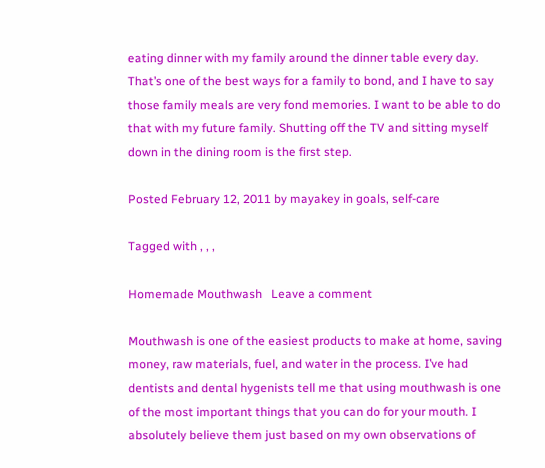eating dinner with my family around the dinner table every day. That’s one of the best ways for a family to bond, and I have to say those family meals are very fond memories. I want to be able to do that with my future family. Shutting off the TV and sitting myself down in the dining room is the first step.

Posted February 12, 2011 by mayakey in goals, self-care

Tagged with , , ,

Homemade Mouthwash   Leave a comment

Mouthwash is one of the easiest products to make at home, saving money, raw materials, fuel, and water in the process. I’ve had dentists and dental hygenists tell me that using mouthwash is one of the most important things that you can do for your mouth. I absolutely believe them just based on my own observations of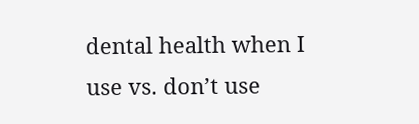dental health when I use vs. don’t use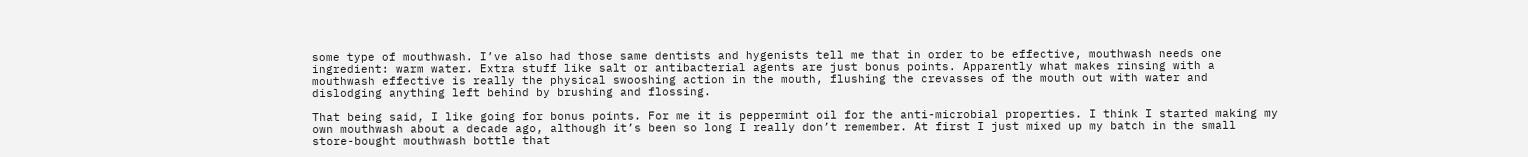some type of mouthwash. I’ve also had those same dentists and hygenists tell me that in order to be effective, mouthwash needs one ingredient: warm water. Extra stuff like salt or antibacterial agents are just bonus points. Apparently what makes rinsing with a mouthwash effective is really the physical swooshing action in the mouth, flushing the crevasses of the mouth out with water and dislodging anything left behind by brushing and flossing.

That being said, I like going for bonus points. For me it is peppermint oil for the anti-microbial properties. I think I started making my own mouthwash about a decade ago, although it’s been so long I really don’t remember. At first I just mixed up my batch in the small store-bought mouthwash bottle that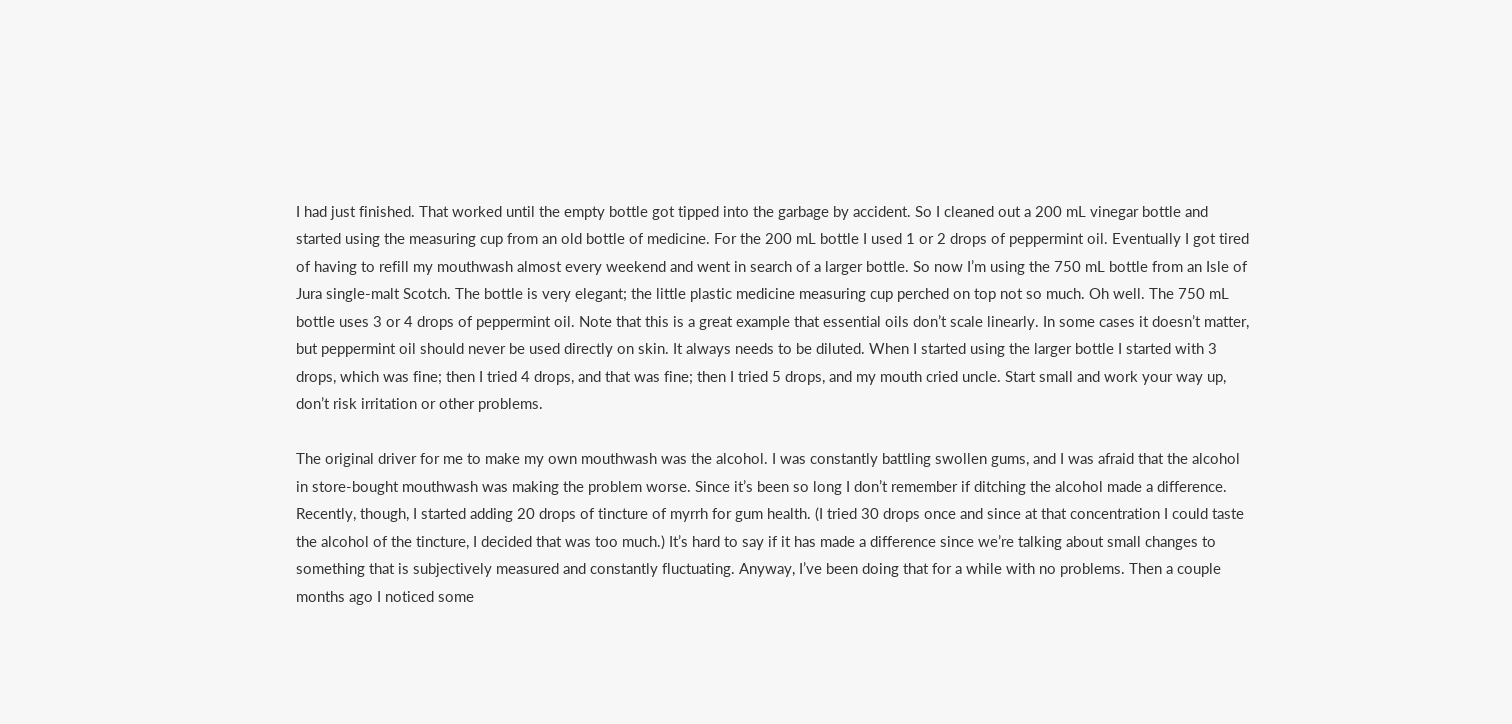I had just finished. That worked until the empty bottle got tipped into the garbage by accident. So I cleaned out a 200 mL vinegar bottle and started using the measuring cup from an old bottle of medicine. For the 200 mL bottle I used 1 or 2 drops of peppermint oil. Eventually I got tired of having to refill my mouthwash almost every weekend and went in search of a larger bottle. So now I’m using the 750 mL bottle from an Isle of Jura single-malt Scotch. The bottle is very elegant; the little plastic medicine measuring cup perched on top not so much. Oh well. The 750 mL bottle uses 3 or 4 drops of peppermint oil. Note that this is a great example that essential oils don’t scale linearly. In some cases it doesn’t matter, but peppermint oil should never be used directly on skin. It always needs to be diluted. When I started using the larger bottle I started with 3 drops, which was fine; then I tried 4 drops, and that was fine; then I tried 5 drops, and my mouth cried uncle. Start small and work your way up, don’t risk irritation or other problems.

The original driver for me to make my own mouthwash was the alcohol. I was constantly battling swollen gums, and I was afraid that the alcohol in store-bought mouthwash was making the problem worse. Since it’s been so long I don’t remember if ditching the alcohol made a difference. Recently, though, I started adding 20 drops of tincture of myrrh for gum health. (I tried 30 drops once and since at that concentration I could taste the alcohol of the tincture, I decided that was too much.) It’s hard to say if it has made a difference since we’re talking about small changes to something that is subjectively measured and constantly fluctuating. Anyway, I’ve been doing that for a while with no problems. Then a couple months ago I noticed some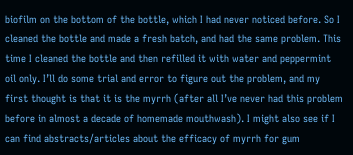biofilm on the bottom of the bottle, which I had never noticed before. So I cleaned the bottle and made a fresh batch, and had the same problem. This time I cleaned the bottle and then refilled it with water and peppermint oil only. I’ll do some trial and error to figure out the problem, and my first thought is that it is the myrrh (after all I’ve never had this problem before in almost a decade of homemade mouthwash). I might also see if I can find abstracts/articles about the efficacy of myrrh for gum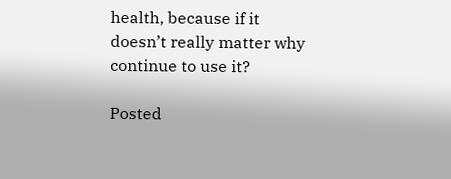health, because if it doesn’t really matter why continue to use it?

Posted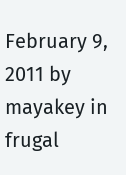February 9, 2011 by mayakey in frugal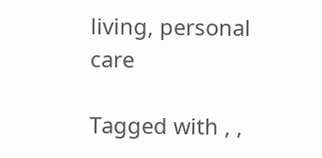living, personal care

Tagged with , ,